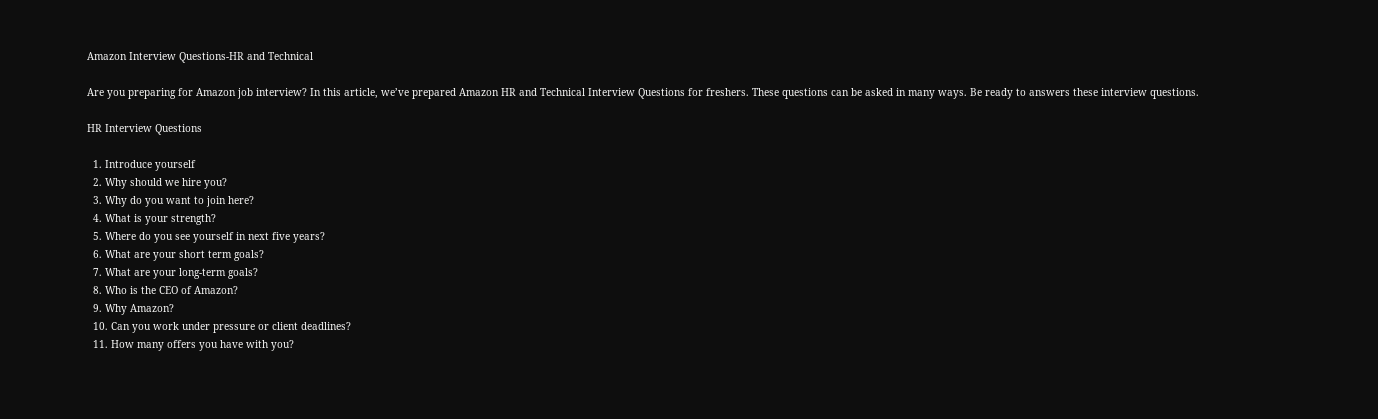Amazon Interview Questions-HR and Technical

Are you preparing for Amazon job interview? In this article, we’ve prepared Amazon HR and Technical Interview Questions for freshers. These questions can be asked in many ways. Be ready to answers these interview questions.

HR Interview Questions

  1. Introduce yourself
  2. Why should we hire you?
  3. Why do you want to join here?
  4. What is your strength?
  5. Where do you see yourself in next five years?
  6. What are your short term goals?
  7. What are your long-term goals?
  8. Who is the CEO of Amazon?
  9. Why Amazon?
  10. Can you work under pressure or client deadlines?
  11. How many offers you have with you?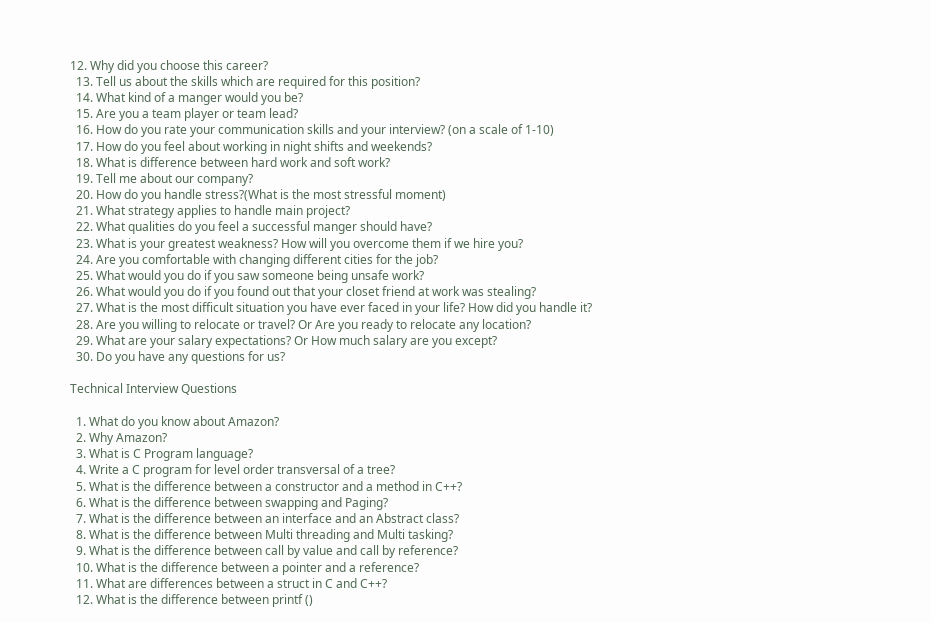12. Why did you choose this career?
  13. Tell us about the skills which are required for this position?
  14. What kind of a manger would you be?
  15. Are you a team player or team lead?
  16. How do you rate your communication skills and your interview? (on a scale of 1-10)
  17. How do you feel about working in night shifts and weekends?
  18. What is difference between hard work and soft work?
  19. Tell me about our company?
  20. How do you handle stress?(What is the most stressful moment)
  21. What strategy applies to handle main project?
  22. What qualities do you feel a successful manger should have?
  23. What is your greatest weakness? How will you overcome them if we hire you?
  24. Are you comfortable with changing different cities for the job?
  25. What would you do if you saw someone being unsafe work?
  26. What would you do if you found out that your closet friend at work was stealing?
  27. What is the most difficult situation you have ever faced in your life? How did you handle it?
  28. Are you willing to relocate or travel? Or Are you ready to relocate any location?
  29. What are your salary expectations? Or How much salary are you except?
  30. Do you have any questions for us?

Technical Interview Questions

  1. What do you know about Amazon?
  2. Why Amazon?
  3. What is C Program language?
  4. Write a C program for level order transversal of a tree?
  5. What is the difference between a constructor and a method in C++?
  6. What is the difference between swapping and Paging?
  7. What is the difference between an interface and an Abstract class?
  8. What is the difference between Multi threading and Multi tasking?
  9. What is the difference between call by value and call by reference?
  10. What is the difference between a pointer and a reference?
  11. What are differences between a struct in C and C++?
  12. What is the difference between printf ()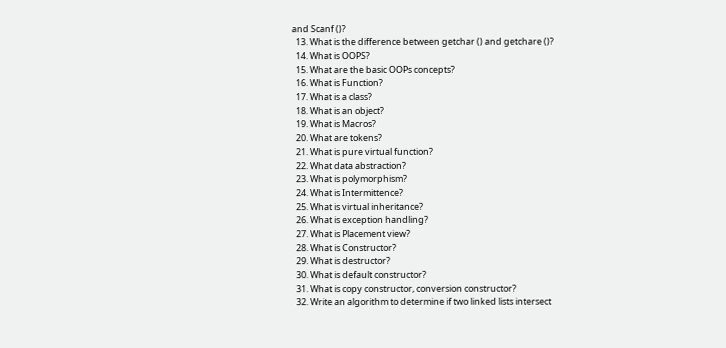and Scanf ()?
  13. What is the difference between getchar () and getchare ()?
  14. What is OOPS?
  15. What are the basic OOPs concepts?
  16. What is Function?
  17. What is a class?
  18. What is an object?
  19. What is Macros?
  20. What are tokens?
  21. What is pure virtual function?
  22. What data abstraction?
  23. What is polymorphism?
  24. What is Intermittence?
  25. What is virtual inheritance?
  26. What is exception handling?
  27. What is Placement view?
  28. What is Constructor?
  29. What is destructor?
  30. What is default constructor?
  31. What is copy constructor, conversion constructor?
  32. Write an algorithm to determine if two linked lists intersect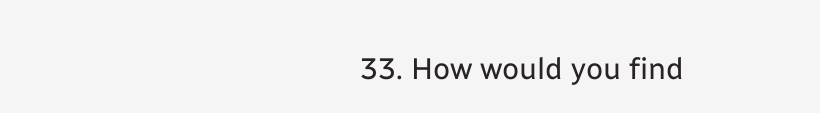33. How would you find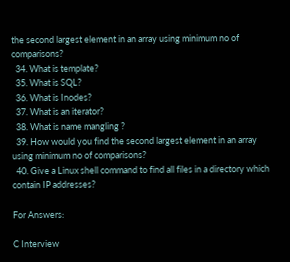the second largest element in an array using minimum no of comparisons?
  34. What is template?
  35. What is SQL?
  36. What is Inodes?
  37. What is an iterator?
  38. What is name mangling ?
  39. How would you find the second largest element in an array using minimum no of comparisons?
  40. Give a Linux shell command to find all files in a directory which contain IP addresses?

For Answers:

C Interview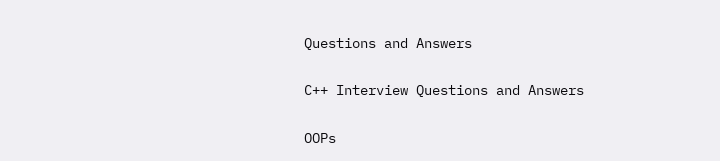Questions and Answers

C++ Interview Questions and Answers

OOPs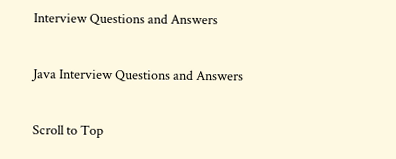Interview Questions and Answers

Java Interview Questions and Answers

Scroll to Top